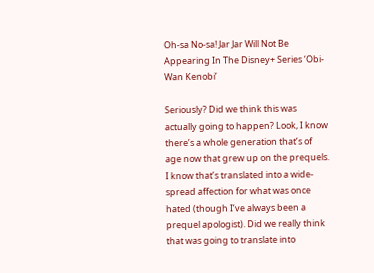Oh-sa No-sa! Jar Jar Will Not Be Appearing In The Disney+ Series ‘Obi-Wan Kenobi’

Seriously? Did we think this was actually going to happen? Look, I know there’s a whole generation that’s of age now that grew up on the prequels. I know that’s translated into a wide-spread affection for what was once hated (though I’ve always been a prequel apologist). Did we really think that was going to translate into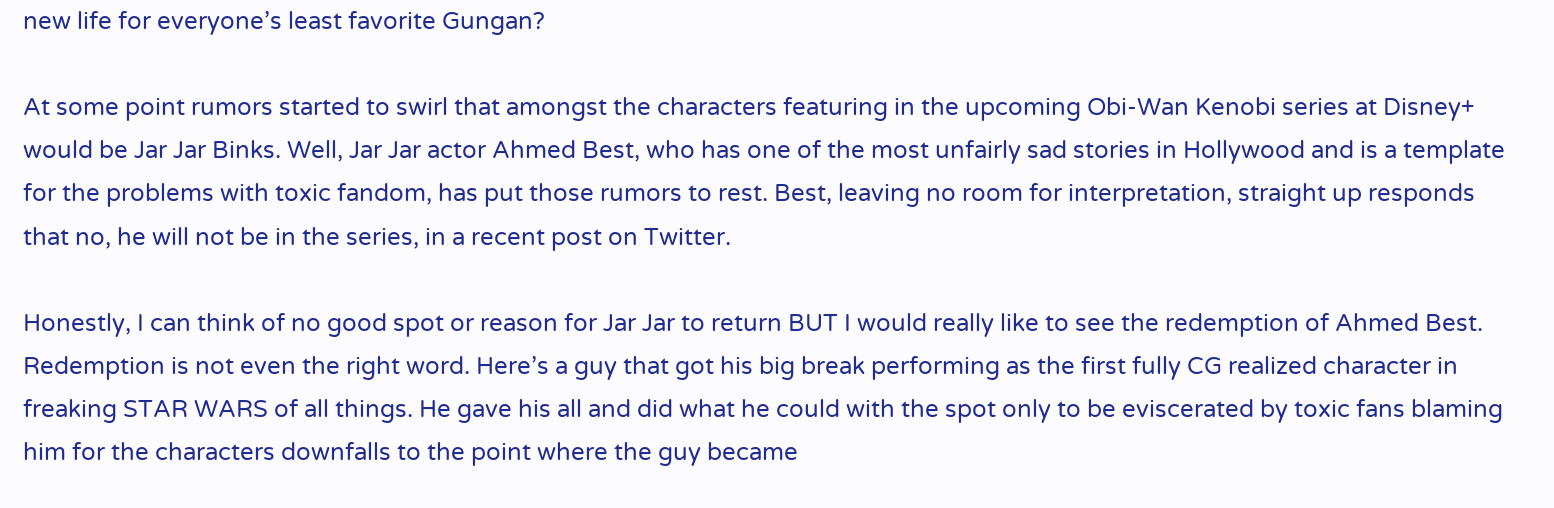new life for everyone’s least favorite Gungan?

At some point rumors started to swirl that amongst the characters featuring in the upcoming Obi-Wan Kenobi series at Disney+ would be Jar Jar Binks. Well, Jar Jar actor Ahmed Best, who has one of the most unfairly sad stories in Hollywood and is a template for the problems with toxic fandom, has put those rumors to rest. Best, leaving no room for interpretation, straight up responds that no, he will not be in the series, in a recent post on Twitter.

Honestly, I can think of no good spot or reason for Jar Jar to return BUT I would really like to see the redemption of Ahmed Best. Redemption is not even the right word. Here’s a guy that got his big break performing as the first fully CG realized character in freaking STAR WARS of all things. He gave his all and did what he could with the spot only to be eviscerated by toxic fans blaming him for the characters downfalls to the point where the guy became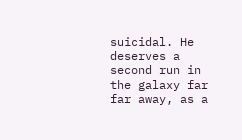suicidal. He deserves a second run in the galaxy far far away, as a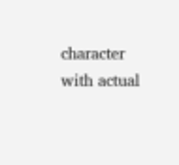character with actual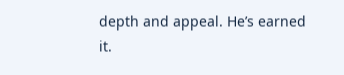depth and appeal. He’s earned it.